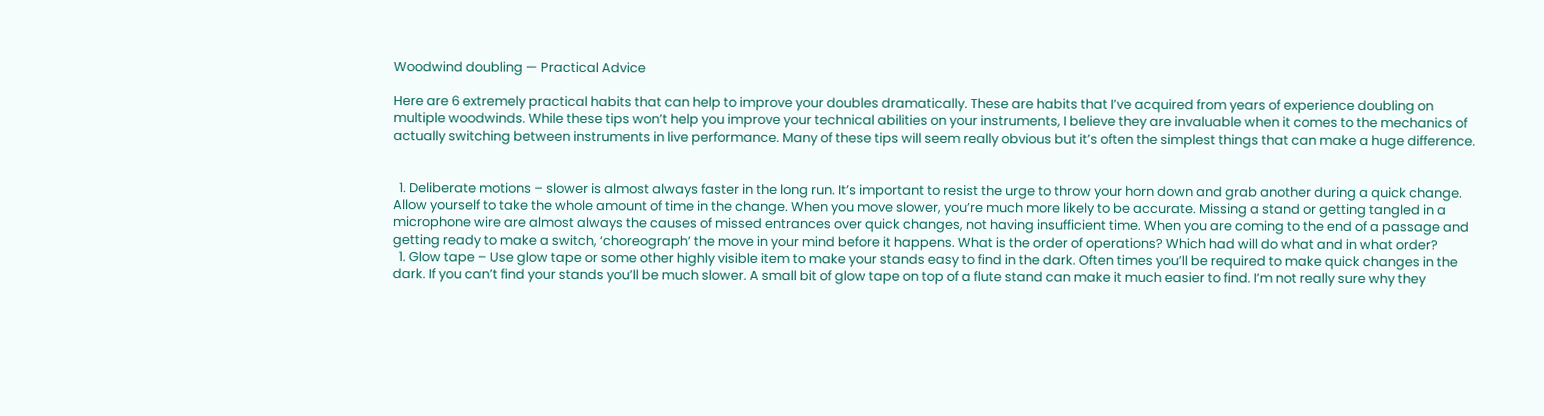Woodwind doubling — Practical Advice

Here are 6 extremely practical habits that can help to improve your doubles dramatically. These are habits that I’ve acquired from years of experience doubling on multiple woodwinds. While these tips won’t help you improve your technical abilities on your instruments, I believe they are invaluable when it comes to the mechanics of actually switching between instruments in live performance. Many of these tips will seem really obvious but it’s often the simplest things that can make a huge difference.


  1. Deliberate motions – slower is almost always faster in the long run. It’s important to resist the urge to throw your horn down and grab another during a quick change. Allow yourself to take the whole amount of time in the change. When you move slower, you’re much more likely to be accurate. Missing a stand or getting tangled in a microphone wire are almost always the causes of missed entrances over quick changes, not having insufficient time. When you are coming to the end of a passage and getting ready to make a switch, ‘choreograph’ the move in your mind before it happens. What is the order of operations? Which had will do what and in what order?
  1. Glow tape – Use glow tape or some other highly visible item to make your stands easy to find in the dark. Often times you’ll be required to make quick changes in the dark. If you can’t find your stands you’ll be much slower. A small bit of glow tape on top of a flute stand can make it much easier to find. I’m not really sure why they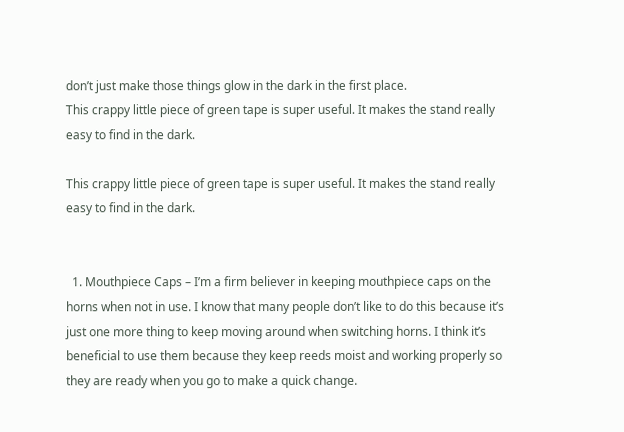don’t just make those things glow in the dark in the first place.
This crappy little piece of green tape is super useful. It makes the stand really easy to find in the dark.

This crappy little piece of green tape is super useful. It makes the stand really easy to find in the dark.


  1. Mouthpiece Caps – I’m a firm believer in keeping mouthpiece caps on the horns when not in use. I know that many people don’t like to do this because it’s just one more thing to keep moving around when switching horns. I think it’s beneficial to use them because they keep reeds moist and working properly so they are ready when you go to make a quick change.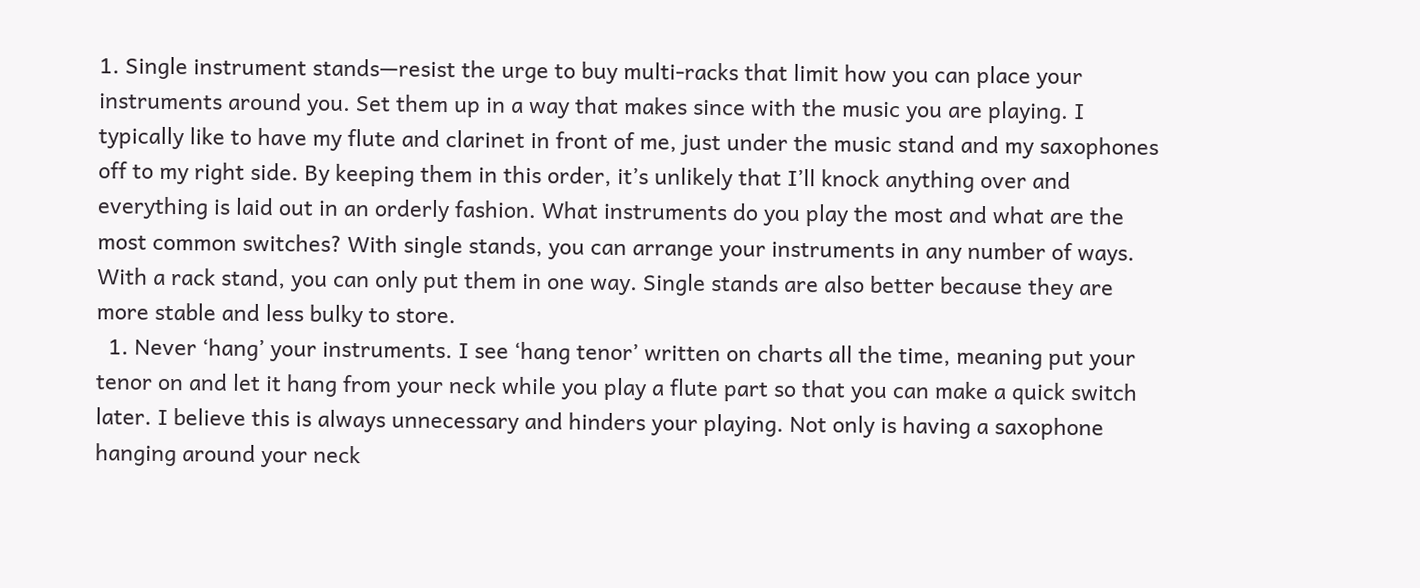1. Single instrument stands—resist the urge to buy multi-racks that limit how you can place your instruments around you. Set them up in a way that makes since with the music you are playing. I typically like to have my flute and clarinet in front of me, just under the music stand and my saxophones off to my right side. By keeping them in this order, it’s unlikely that I’ll knock anything over and everything is laid out in an orderly fashion. What instruments do you play the most and what are the most common switches? With single stands, you can arrange your instruments in any number of ways. With a rack stand, you can only put them in one way. Single stands are also better because they are more stable and less bulky to store.
  1. Never ‘hang’ your instruments. I see ‘hang tenor’ written on charts all the time, meaning put your tenor on and let it hang from your neck while you play a flute part so that you can make a quick switch later. I believe this is always unnecessary and hinders your playing. Not only is having a saxophone hanging around your neck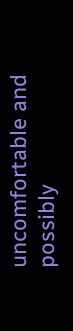uncomfortable and possibly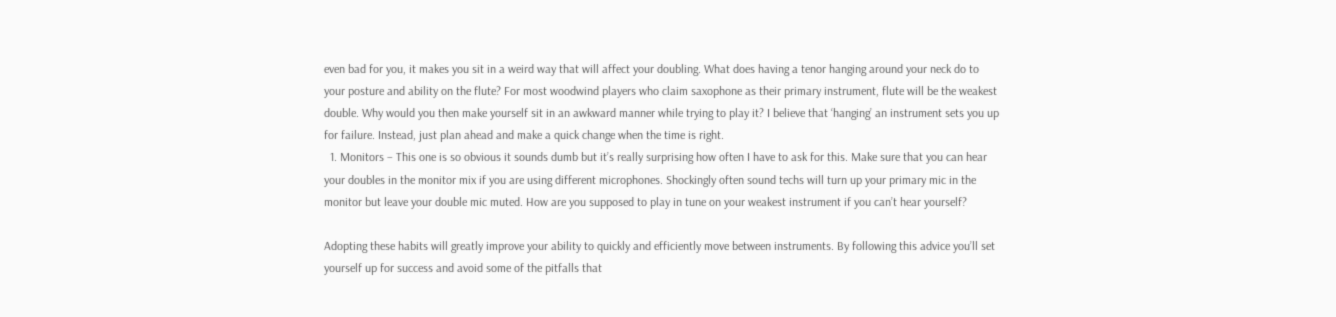even bad for you, it makes you sit in a weird way that will affect your doubling. What does having a tenor hanging around your neck do to your posture and ability on the flute? For most woodwind players who claim saxophone as their primary instrument, flute will be the weakest double. Why would you then make yourself sit in an awkward manner while trying to play it? I believe that ‘hanging’ an instrument sets you up for failure. Instead, just plan ahead and make a quick change when the time is right.
  1. Monitors – This one is so obvious it sounds dumb but it’s really surprising how often I have to ask for this. Make sure that you can hear your doubles in the monitor mix if you are using different microphones. Shockingly often sound techs will turn up your primary mic in the monitor but leave your double mic muted. How are you supposed to play in tune on your weakest instrument if you can’t hear yourself?

Adopting these habits will greatly improve your ability to quickly and efficiently move between instruments. By following this advice you’ll set yourself up for success and avoid some of the pitfalls that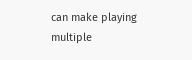can make playing multiple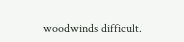woodwinds difficult.